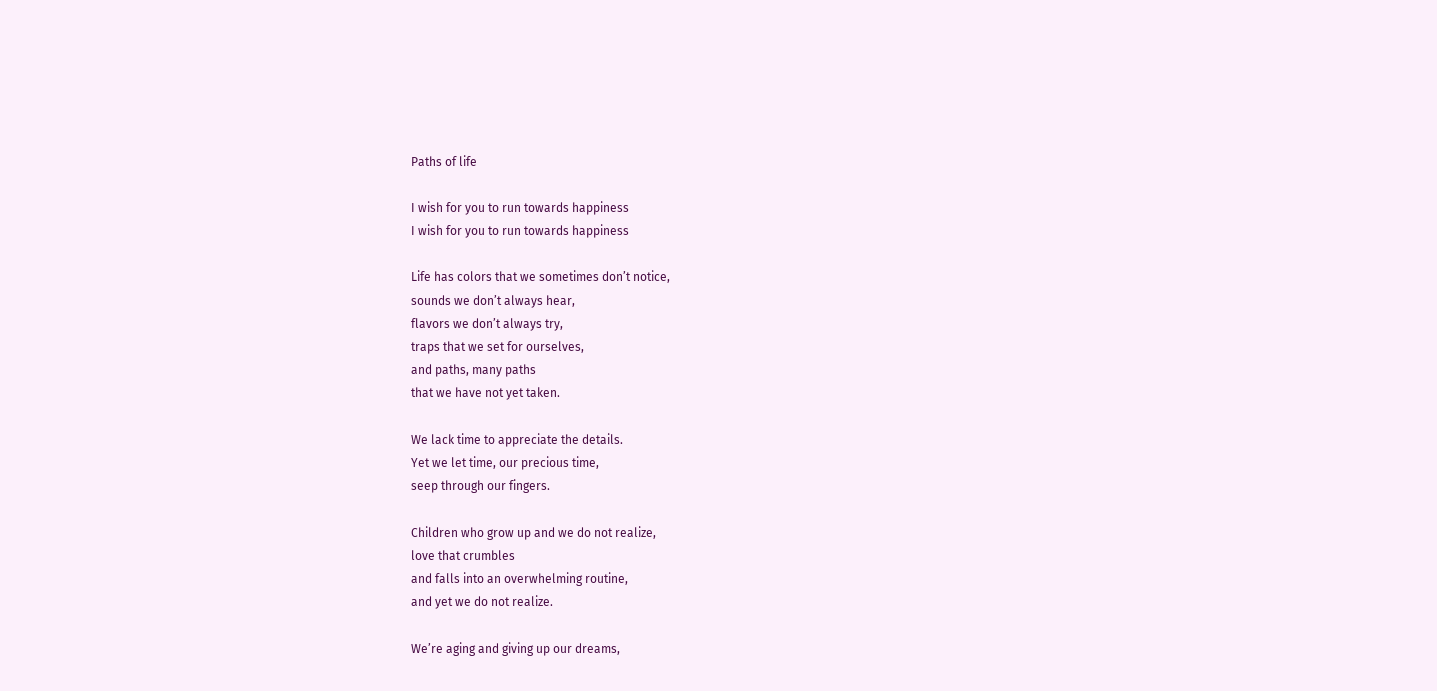Paths of life

I wish for you to run towards happiness
I wish for you to run towards happiness

Life has colors that we sometimes don’t notice,
sounds we don’t always hear,
flavors we don’t always try,
traps that we set for ourselves,
and paths, many paths
that we have not yet taken.

We lack time to appreciate the details.
Yet we let time, our precious time,
seep through our fingers.

Children who grow up and we do not realize,
love that crumbles
and falls into an overwhelming routine,
and yet we do not realize.

We’re aging and giving up our dreams,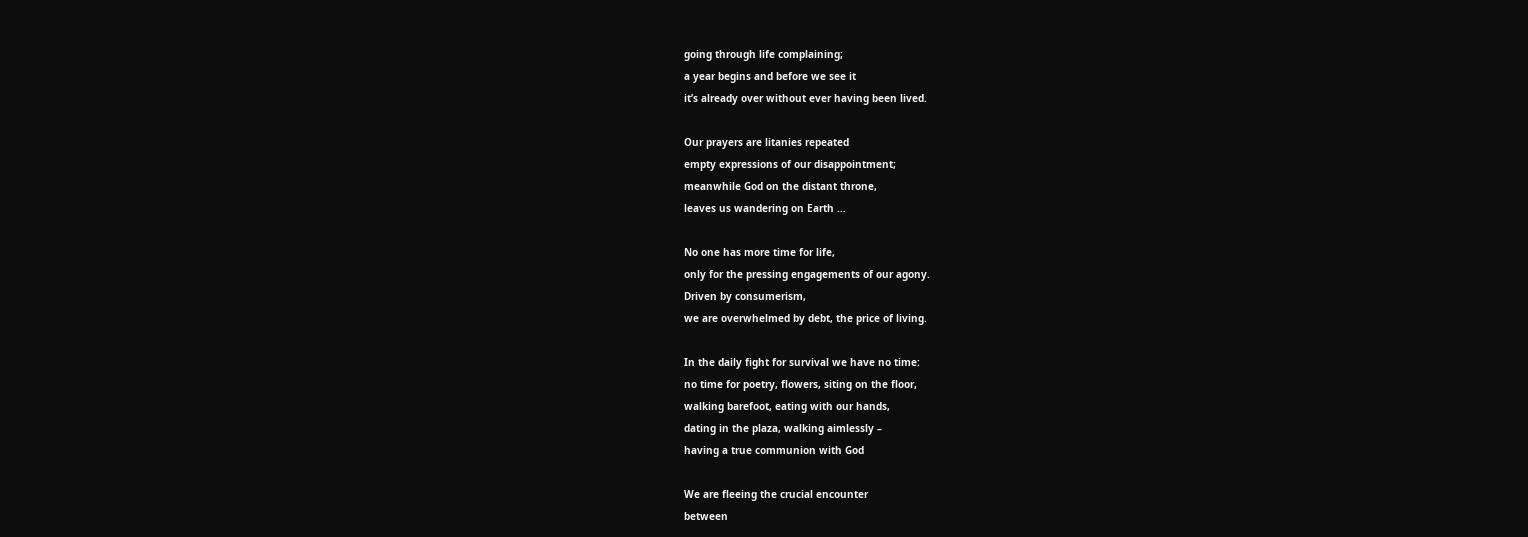going through life complaining;
a year begins and before we see it
it’s already over without ever having been lived.

Our prayers are litanies repeated
empty expressions of our disappointment;
meanwhile God on the distant throne,
leaves us wandering on Earth …

No one has more time for life,
only for the pressing engagements of our agony.
Driven by consumerism,
we are overwhelmed by debt, the price of living.

In the daily fight for survival we have no time:
no time for poetry, flowers, siting on the floor,
walking barefoot, eating with our hands,
dating in the plaza, walking aimlessly –
having a true communion with God

We are fleeing the crucial encounter
between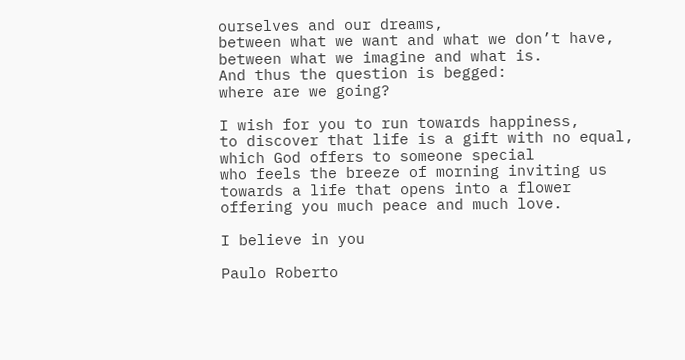ourselves and our dreams,
between what we want and what we don’t have,
between what we imagine and what is.
And thus the question is begged:
where are we going?

I wish for you to run towards happiness,
to discover that life is a gift with no equal,
which God offers to someone special
who feels the breeze of morning inviting us
towards a life that opens into a flower
offering you much peace and much love.

I believe in you

Paulo Roberto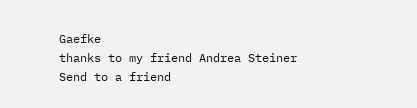Gaefke
thanks to my friend Andrea Steiner
Send to a friend